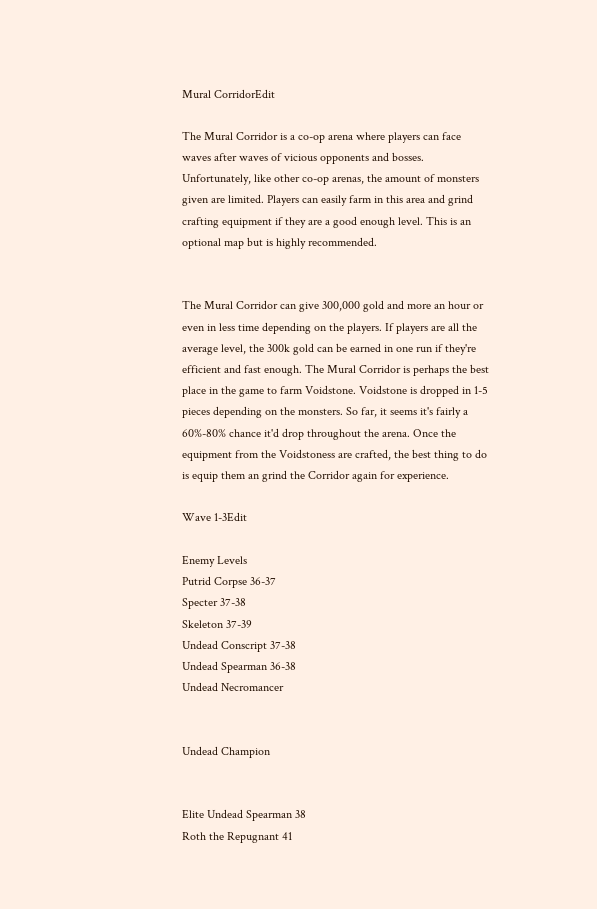Mural CorridorEdit

The Mural Corridor is a co-op arena where players can face waves after waves of vicious opponents and bosses. Unfortunately, like other co-op arenas, the amount of monsters given are limited. Players can easily farm in this area and grind crafting equipment if they are a good enough level. This is an optional map but is highly recommended.


The Mural Corridor can give 300,000 gold and more an hour or even in less time depending on the players. If players are all the average level, the 300k gold can be earned in one run if they're efficient and fast enough. The Mural Corridor is perhaps the best place in the game to farm Voidstone. Voidstone is dropped in 1-5 pieces depending on the monsters. So far, it seems it's fairly a 60%-80% chance it'd drop throughout the arena. Once the equipment from the Voidstoness are crafted, the best thing to do is equip them an grind the Corridor again for experience.

Wave 1-3Edit

Enemy Levels
Putrid Corpse 36-37
Specter 37-38
Skeleton 37-39
Undead Conscript 37-38
Undead Spearman 36-38
Undead Necromancer


Undead Champion


Elite Undead Spearman 38
Roth the Repugnant 41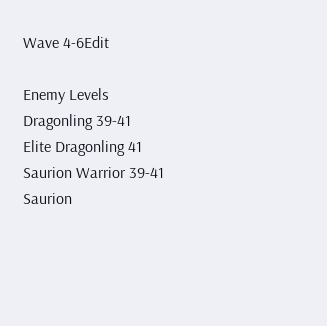Wave 4-6Edit

Enemy Levels
Dragonling 39-41
Elite Dragonling 41
Saurion Warrior 39-41
Saurion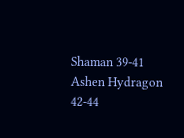Shaman 39-41
Ashen Hydragon 42-44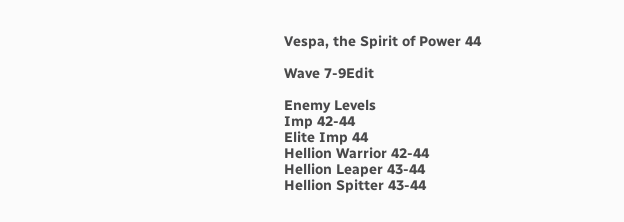Vespa, the Spirit of Power 44

Wave 7-9Edit

Enemy Levels
Imp 42-44
Elite Imp 44
Hellion Warrior 42-44
Hellion Leaper 43-44
Hellion Spitter 43-44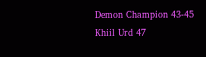Demon Champion 43-45
Khiil Urd 47